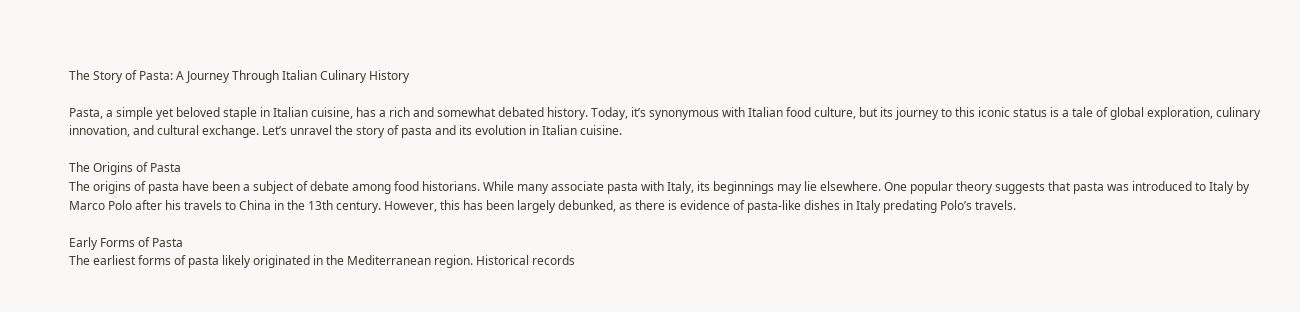The Story of Pasta: A Journey Through Italian Culinary History

Pasta, a simple yet beloved staple in Italian cuisine, has a rich and somewhat debated history. Today, it’s synonymous with Italian food culture, but its journey to this iconic status is a tale of global exploration, culinary innovation, and cultural exchange. Let’s unravel the story of pasta and its evolution in Italian cuisine.

The Origins of Pasta
The origins of pasta have been a subject of debate among food historians. While many associate pasta with Italy, its beginnings may lie elsewhere. One popular theory suggests that pasta was introduced to Italy by Marco Polo after his travels to China in the 13th century. However, this has been largely debunked, as there is evidence of pasta-like dishes in Italy predating Polo’s travels.

Early Forms of Pasta
The earliest forms of pasta likely originated in the Mediterranean region. Historical records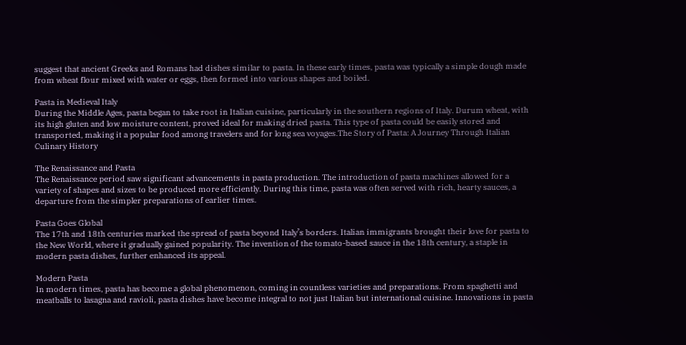suggest that ancient Greeks and Romans had dishes similar to pasta. In these early times, pasta was typically a simple dough made from wheat flour mixed with water or eggs, then formed into various shapes and boiled.

Pasta in Medieval Italy
During the Middle Ages, pasta began to take root in Italian cuisine, particularly in the southern regions of Italy. Durum wheat, with its high gluten and low moisture content, proved ideal for making dried pasta. This type of pasta could be easily stored and transported, making it a popular food among travelers and for long sea voyages.The Story of Pasta: A Journey Through Italian Culinary History

The Renaissance and Pasta
The Renaissance period saw significant advancements in pasta production. The introduction of pasta machines allowed for a variety of shapes and sizes to be produced more efficiently. During this time, pasta was often served with rich, hearty sauces, a departure from the simpler preparations of earlier times.

Pasta Goes Global
The 17th and 18th centuries marked the spread of pasta beyond Italy’s borders. Italian immigrants brought their love for pasta to the New World, where it gradually gained popularity. The invention of the tomato-based sauce in the 18th century, a staple in modern pasta dishes, further enhanced its appeal.

Modern Pasta
In modern times, pasta has become a global phenomenon, coming in countless varieties and preparations. From spaghetti and meatballs to lasagna and ravioli, pasta dishes have become integral to not just Italian but international cuisine. Innovations in pasta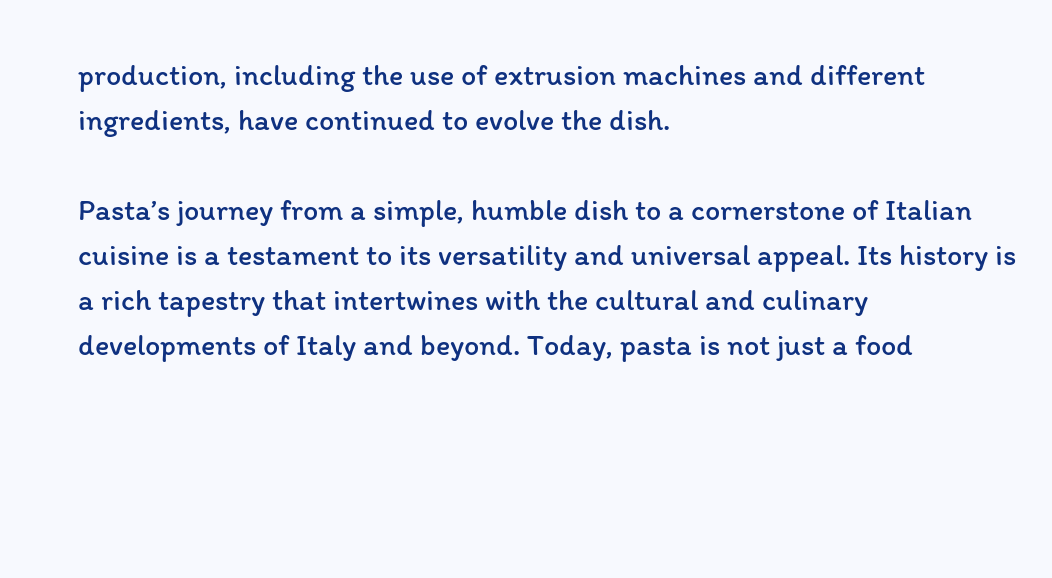production, including the use of extrusion machines and different ingredients, have continued to evolve the dish.

Pasta’s journey from a simple, humble dish to a cornerstone of Italian cuisine is a testament to its versatility and universal appeal. Its history is a rich tapestry that intertwines with the cultural and culinary developments of Italy and beyond. Today, pasta is not just a food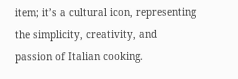item; it’s a cultural icon, representing the simplicity, creativity, and passion of Italian cooking.